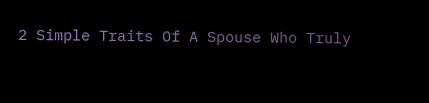2 Simple Traits Of A Spouse Who Truly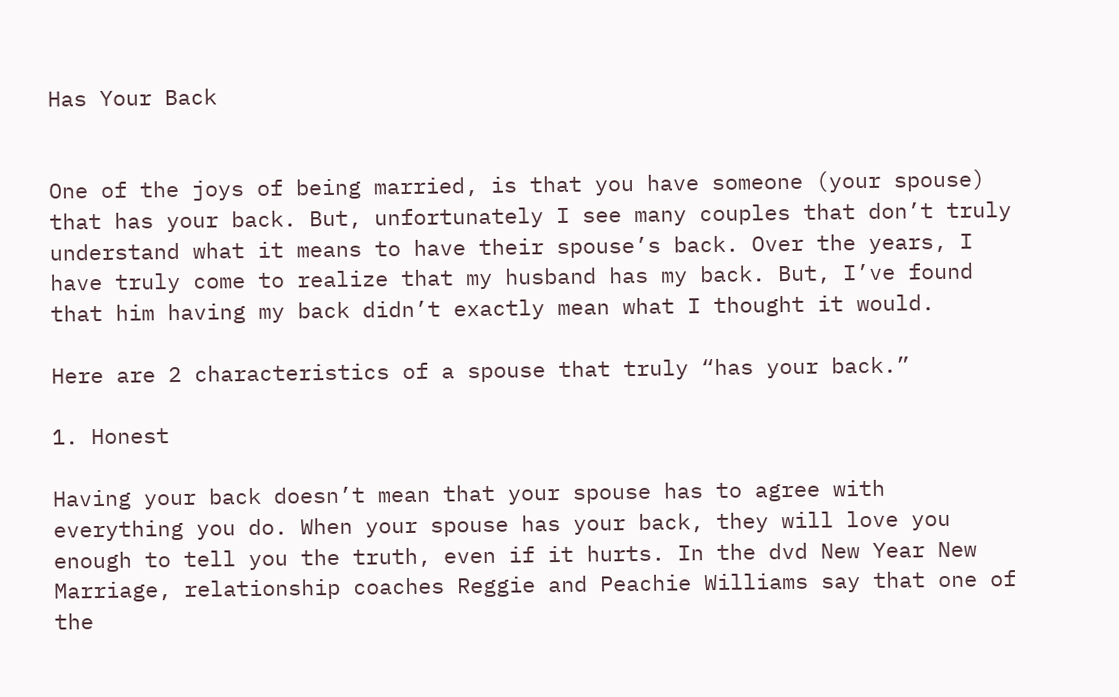Has Your Back


One of the joys of being married, is that you have someone (your spouse) that has your back. But, unfortunately I see many couples that don’t truly understand what it means to have their spouse’s back. Over the years, I have truly come to realize that my husband has my back. But, I’ve found that him having my back didn’t exactly mean what I thought it would.

Here are 2 characteristics of a spouse that truly “has your back.”

1. Honest

Having your back doesn’t mean that your spouse has to agree with everything you do. When your spouse has your back, they will love you enough to tell you the truth, even if it hurts. In the dvd New Year New Marriage, relationship coaches Reggie and Peachie Williams say that one of the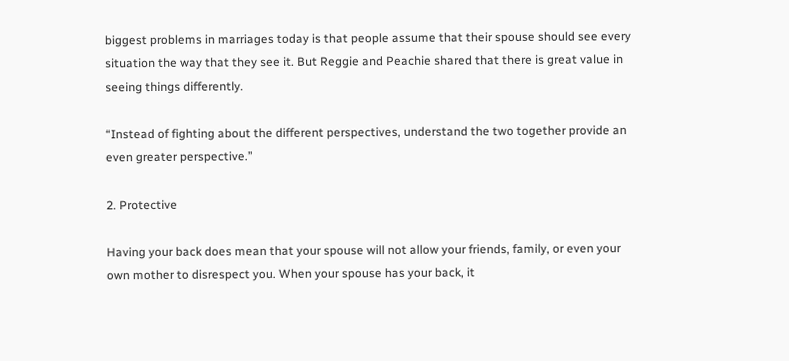biggest problems in marriages today is that people assume that their spouse should see every situation the way that they see it. But Reggie and Peachie shared that there is great value in seeing things differently.

“Instead of fighting about the different perspectives, understand the two together provide an even greater perspective.”

2. Protective

Having your back does mean that your spouse will not allow your friends, family, or even your own mother to disrespect you. When your spouse has your back, it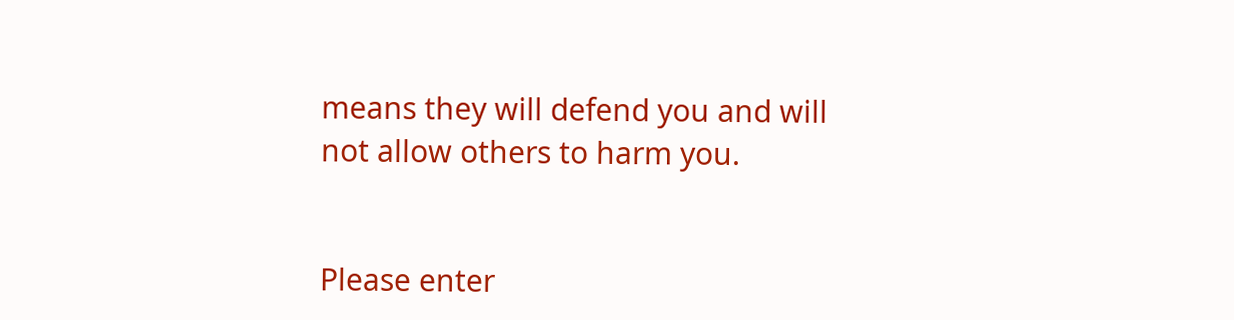means they will defend you and will not allow others to harm you.


Please enter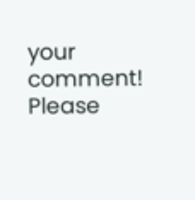your comment!
Please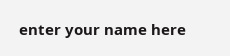enter your name here